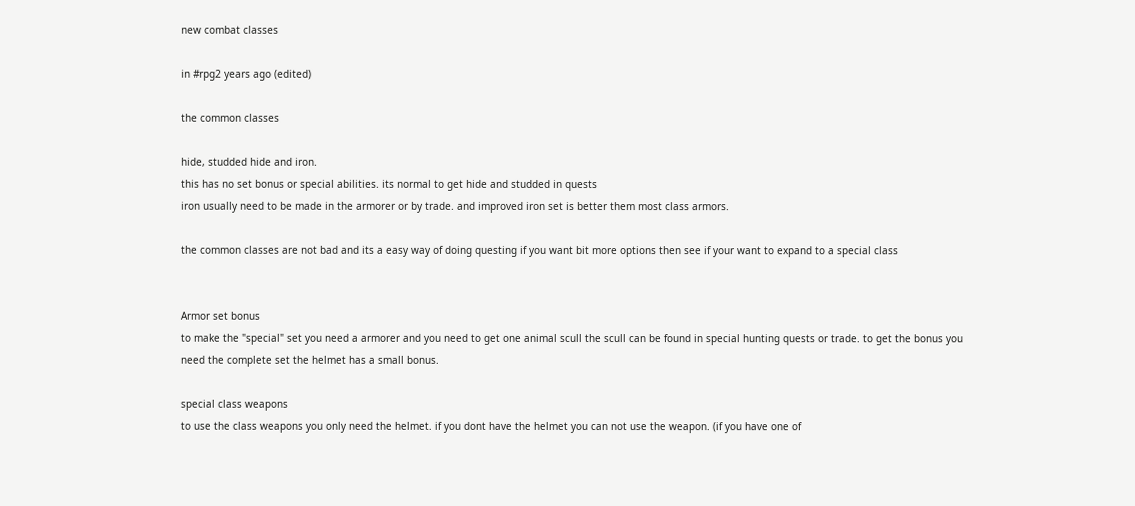new combat classes

in #rpg2 years ago (edited)

the common classes

hide, studded hide and iron.
this has no set bonus or special abilities. its normal to get hide and studded in quests
iron usually need to be made in the armorer or by trade. and improved iron set is better them most class armors.

the common classes are not bad and its a easy way of doing questing if you want bit more options then see if your want to expand to a special class


Armor set bonus
to make the "special" set you need a armorer and you need to get one animal scull the scull can be found in special hunting quests or trade. to get the bonus you need the complete set the helmet has a small bonus.

special class weapons
to use the class weapons you only need the helmet. if you dont have the helmet you can not use the weapon. (if you have one of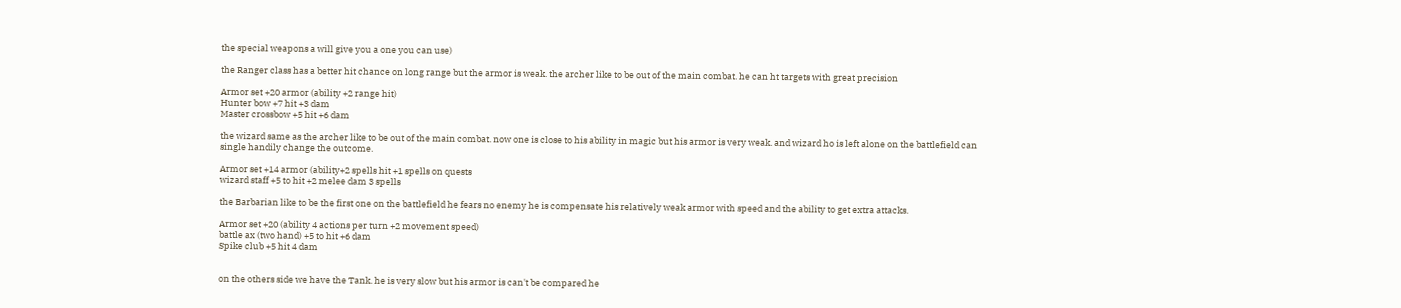the special weapons a will give you a one you can use)

the Ranger class has a better hit chance on long range but the armor is weak. the archer like to be out of the main combat. he can ht targets with great precision

Armor set +20 armor (ability +2 range hit)
Hunter bow +7 hit +3 dam
Master crossbow +5 hit +6 dam

the wizard same as the archer like to be out of the main combat. now one is close to his ability in magic but his armor is very weak. and wizard ho is left alone on the battlefield can single handily change the outcome.

Armor set +14 armor (ability+2 spells hit +1 spells on quests
wizard staff +5 to hit +2 melee dam 3 spells

the Barbarian like to be the first one on the battlefield he fears no enemy he is compensate his relatively weak armor with speed and the ability to get extra attacks.

Armor set +20 (ability 4 actions per turn +2 movement speed)
battle ax (two hand) +5 to hit +6 dam
Spike club +5 hit 4 dam


on the others side we have the Tank. he is very slow but his armor is can't be compared he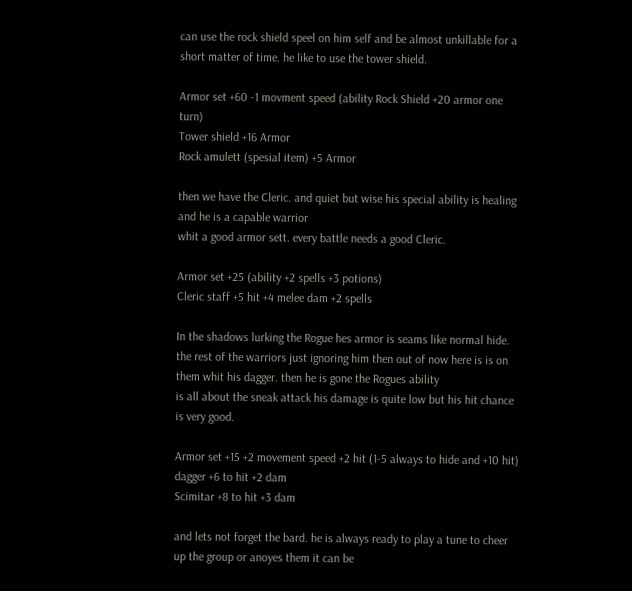can use the rock shield speel on him self and be almost unkillable for a short matter of time. he like to use the tower shield.

Armor set +60 -1 movment speed (ability Rock Shield +20 armor one turn)
Tower shield +16 Armor
Rock amulett (spesial item) +5 Armor

then we have the Cleric. and quiet but wise his special ability is healing and he is a capable warrior
whit a good armor sett. every battle needs a good Cleric.

Armor set +25 (ability +2 spells +3 potions)
Cleric staff +5 hit +4 melee dam +2 spells

In the shadows lurking the Rogue hes armor is seams like normal hide. the rest of the warriors just ignoring him then out of now here is is on them whit his dagger. then he is gone the Rogues ability
is all about the sneak attack his damage is quite low but his hit chance is very good.

Armor set +15 +2 movement speed +2 hit (1-5 always to hide and +10 hit)
dagger +6 to hit +2 dam
Scimitar +8 to hit +3 dam

and lets not forget the bard. he is always ready to play a tune to cheer up the group or anoyes them it can be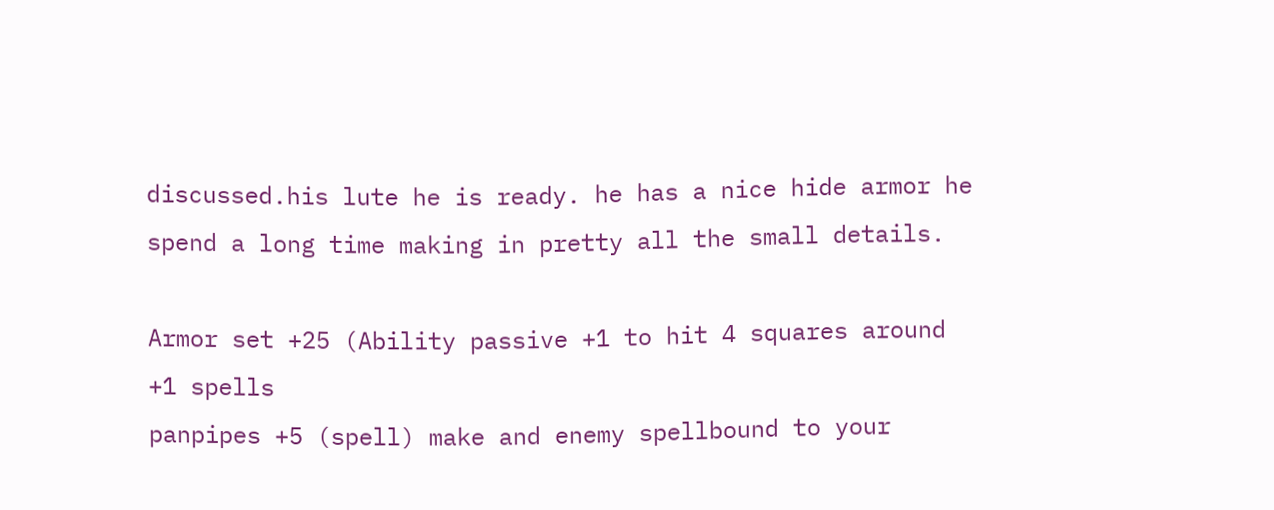discussed.his lute he is ready. he has a nice hide armor he spend a long time making in pretty all the small details.

Armor set +25 (Ability passive +1 to hit 4 squares around +1 spells
panpipes +5 (spell) make and enemy spellbound to your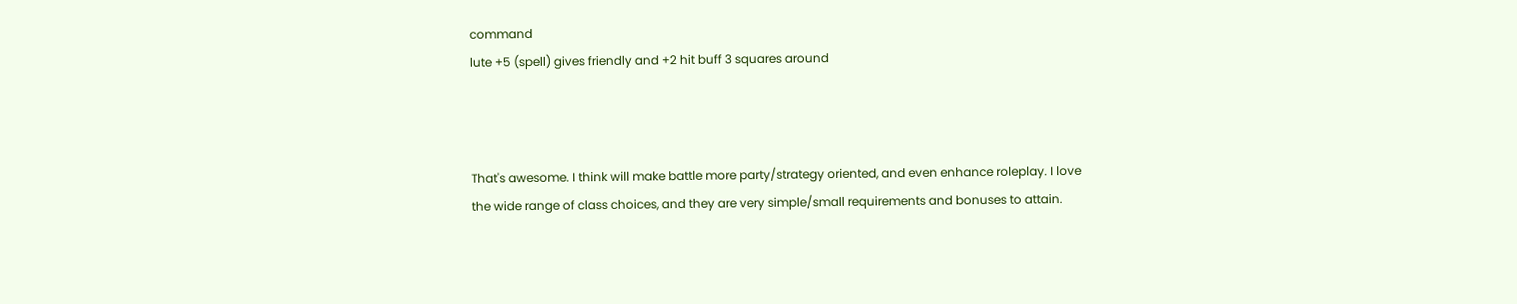command
lute +5 (spell) gives friendly and +2 hit buff 3 squares around



That's awesome. I think will make battle more party/strategy oriented, and even enhance roleplay. I love the wide range of class choices, and they are very simple/small requirements and bonuses to attain.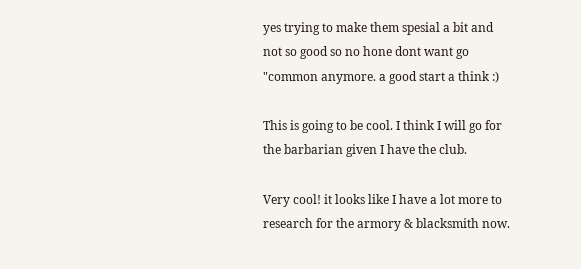yes trying to make them spesial a bit and not so good so no hone dont want go "common anymore. a good start a think :)

This is going to be cool. I think I will go for the barbarian given I have the club.

Very cool! it looks like I have a lot more to research for the armory & blacksmith now.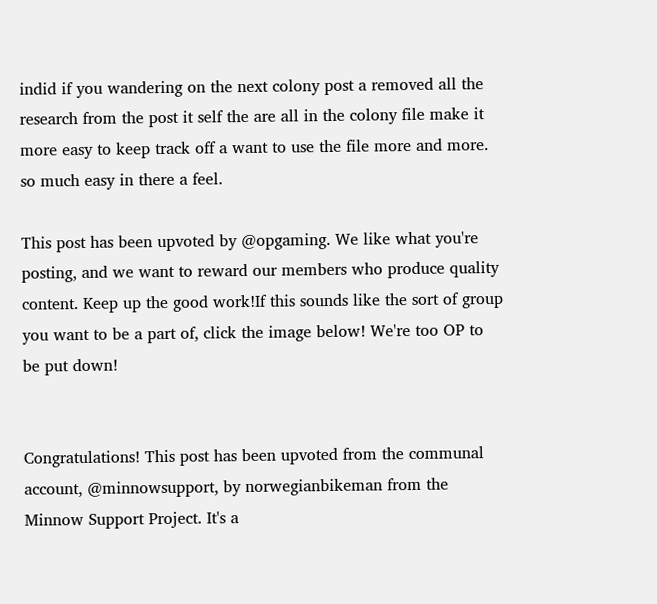indid if you wandering on the next colony post a removed all the research from the post it self the are all in the colony file make it more easy to keep track off a want to use the file more and more. so much easy in there a feel.

This post has been upvoted by @opgaming. We like what you're posting, and we want to reward our members who produce quality content. Keep up the good work!If this sounds like the sort of group you want to be a part of, click the image below! We're too OP to be put down!


Congratulations! This post has been upvoted from the communal account, @minnowsupport, by norwegianbikeman from the Minnow Support Project. It's a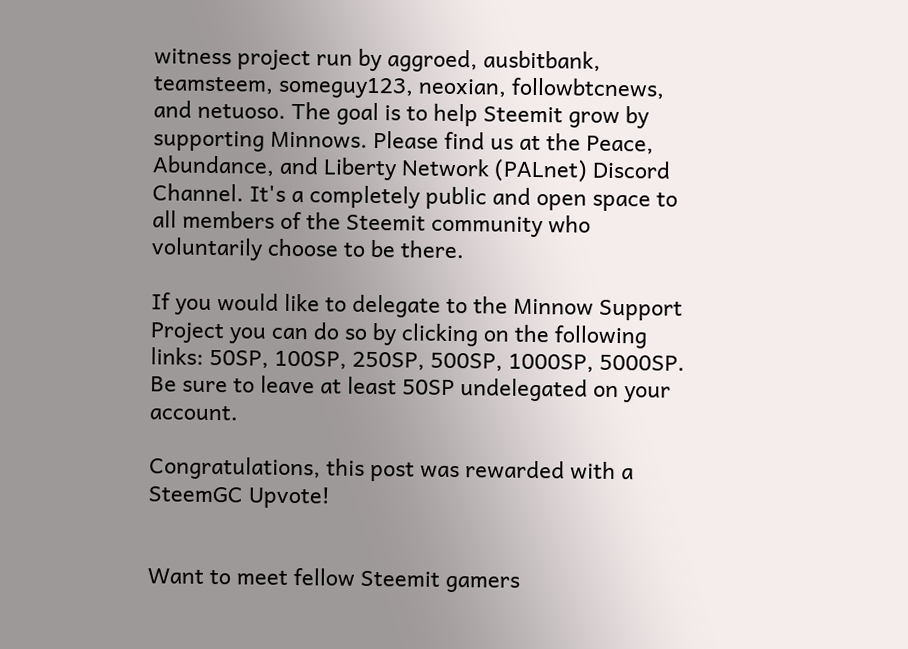witness project run by aggroed, ausbitbank, teamsteem, someguy123, neoxian, followbtcnews, and netuoso. The goal is to help Steemit grow by supporting Minnows. Please find us at the Peace, Abundance, and Liberty Network (PALnet) Discord Channel. It's a completely public and open space to all members of the Steemit community who voluntarily choose to be there.

If you would like to delegate to the Minnow Support Project you can do so by clicking on the following links: 50SP, 100SP, 250SP, 500SP, 1000SP, 5000SP.
Be sure to leave at least 50SP undelegated on your account.

Congratulations, this post was rewarded with a SteemGC Upvote!


Want to meet fellow Steemit gamers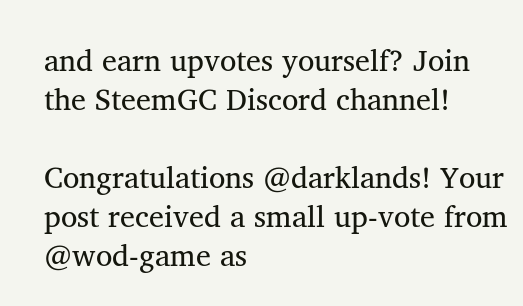and earn upvotes yourself? Join the SteemGC Discord channel!

Congratulations @darklands! Your post received a small up-vote from @wod-game as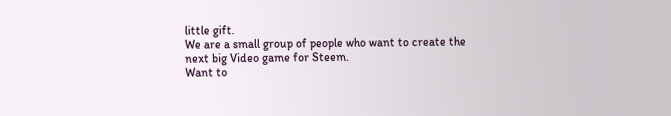little gift.
We are a small group of people who want to create the next big Video game for Steem.
Want to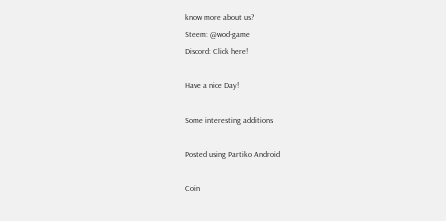know more about us?
Steem: @wod-game
Discord: Click here!

Have a nice Day!

Some interesting additions

Posted using Partiko Android

Coin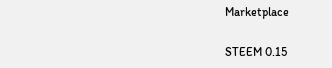Marketplace

STEEM 0.15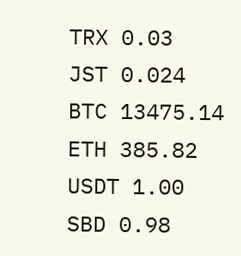TRX 0.03
JST 0.024
BTC 13475.14
ETH 385.82
USDT 1.00
SBD 0.98